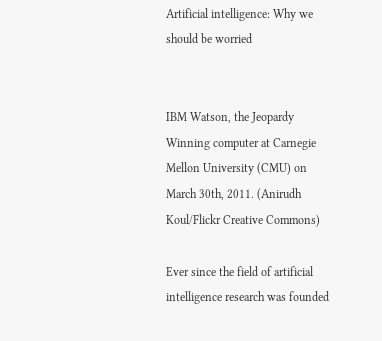Artificial intelligence: Why we should be worried


IBM Watson, the Jeopardy Winning computer at Carnegie Mellon University (CMU) on March 30th, 2011. (Anirudh Koul/Flickr Creative Commons)

Ever since the field of artificial intelligence research was founded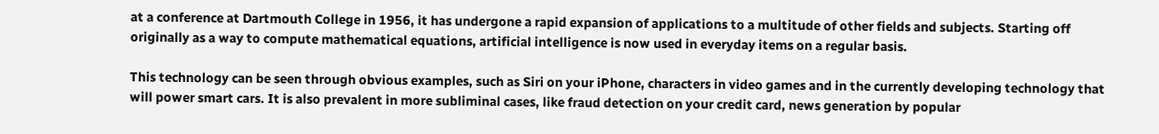at a conference at Dartmouth College in 1956, it has undergone a rapid expansion of applications to a multitude of other fields and subjects. Starting off originally as a way to compute mathematical equations, artificial intelligence is now used in everyday items on a regular basis.

This technology can be seen through obvious examples, such as Siri on your iPhone, characters in video games and in the currently developing technology that will power smart cars. It is also prevalent in more subliminal cases, like fraud detection on your credit card, news generation by popular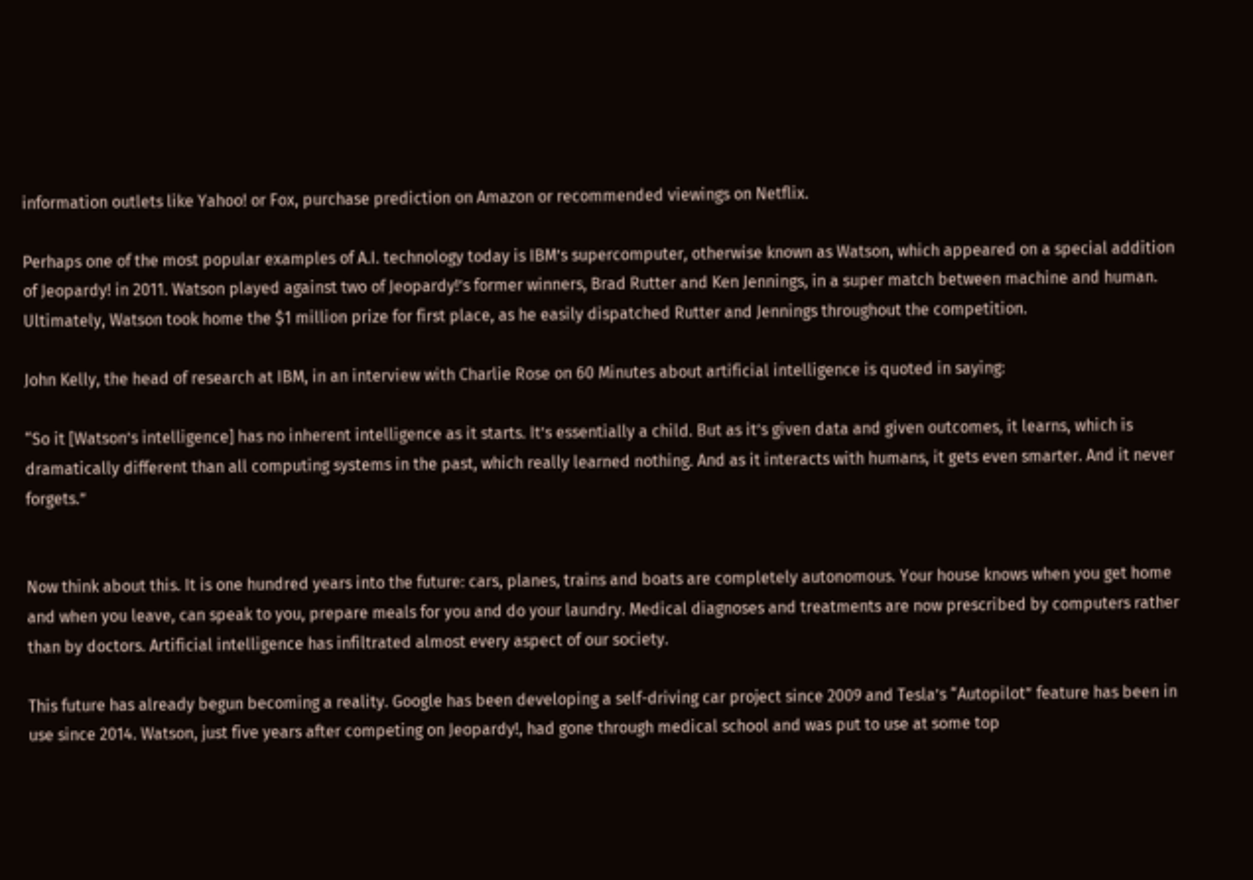information outlets like Yahoo! or Fox, purchase prediction on Amazon or recommended viewings on Netflix.

Perhaps one of the most popular examples of A.I. technology today is IBM’s supercomputer, otherwise known as Watson, which appeared on a special addition of Jeopardy! in 2011. Watson played against two of Jeopardy!’s former winners, Brad Rutter and Ken Jennings, in a super match between machine and human. Ultimately, Watson took home the $1 million prize for first place, as he easily dispatched Rutter and Jennings throughout the competition.

John Kelly, the head of research at IBM, in an interview with Charlie Rose on 60 Minutes about artificial intelligence is quoted in saying:

“So it [Watson’s intelligence] has no inherent intelligence as it starts. It’s essentially a child. But as it’s given data and given outcomes, it learns, which is dramatically different than all computing systems in the past, which really learned nothing. And as it interacts with humans, it gets even smarter. And it never forgets.”


Now think about this. It is one hundred years into the future: cars, planes, trains and boats are completely autonomous. Your house knows when you get home and when you leave, can speak to you, prepare meals for you and do your laundry. Medical diagnoses and treatments are now prescribed by computers rather than by doctors. Artificial intelligence has infiltrated almost every aspect of our society.

This future has already begun becoming a reality. Google has been developing a self-driving car project since 2009 and Tesla’s “Autopilot” feature has been in use since 2014. Watson, just five years after competing on Jeopardy!, had gone through medical school and was put to use at some top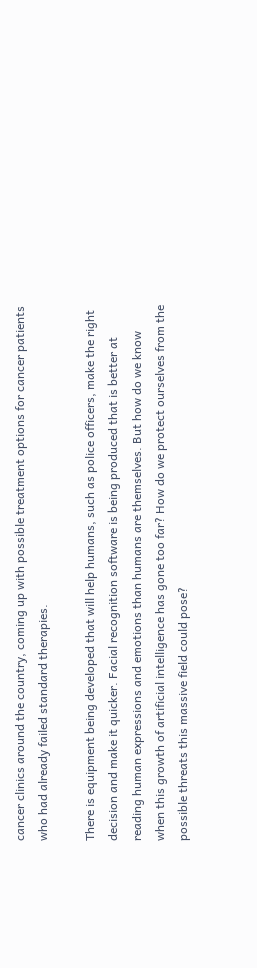cancer clinics around the country, coming up with possible treatment options for cancer patients who had already failed standard therapies.

There is equipment being developed that will help humans, such as police officers, make the right decision and make it quicker. Facial recognition software is being produced that is better at reading human expressions and emotions than humans are themselves. But how do we know when this growth of artificial intelligence has gone too far? How do we protect ourselves from the possible threats this massive field could pose?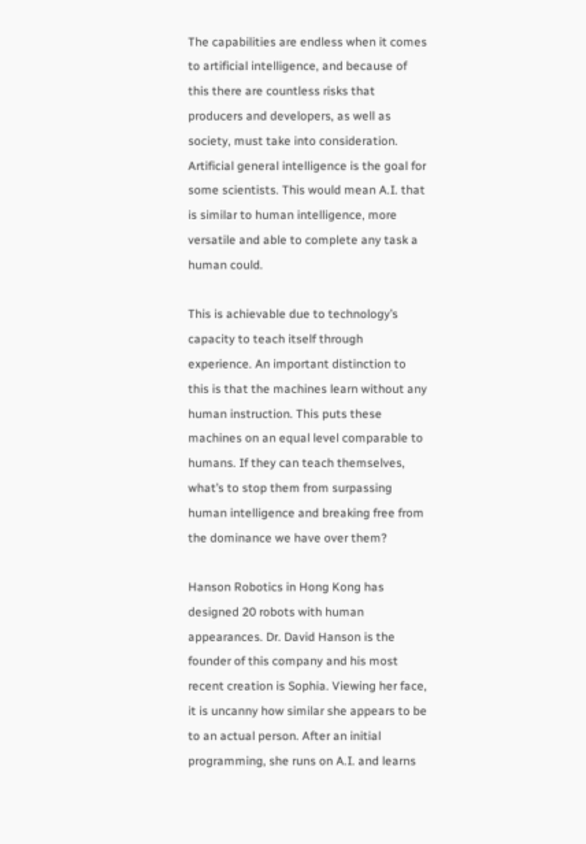The capabilities are endless when it comes to artificial intelligence, and because of this there are countless risks that producers and developers, as well as society, must take into consideration. Artificial general intelligence is the goal for some scientists. This would mean A.I. that is similar to human intelligence, more versatile and able to complete any task a human could.

This is achievable due to technology’s capacity to teach itself through experience. An important distinction to this is that the machines learn without any human instruction. This puts these machines on an equal level comparable to humans. If they can teach themselves, what’s to stop them from surpassing human intelligence and breaking free from the dominance we have over them?

Hanson Robotics in Hong Kong has designed 20 robots with human appearances. Dr. David Hanson is the founder of this company and his most recent creation is Sophia. Viewing her face, it is uncanny how similar she appears to be to an actual person. After an initial programming, she runs on A.I. and learns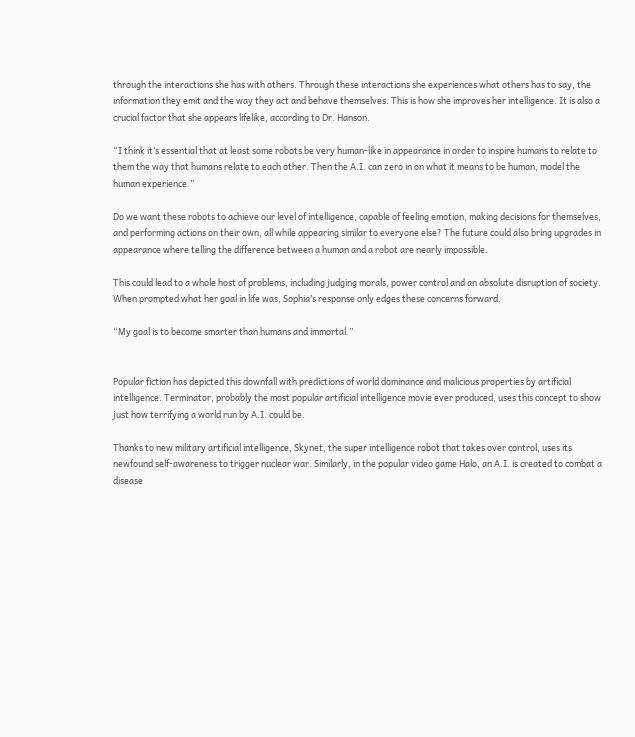through the interactions she has with others. Through these interactions she experiences what others has to say, the information they emit and the way they act and behave themselves. This is how she improves her intelligence. It is also a crucial factor that she appears lifelike, according to Dr. Hanson.

“I think it’s essential that at least some robots be very human-like in appearance in order to inspire humans to relate to them the way that humans relate to each other. Then the A.I. can zero in on what it means to be human, model the human experience.”

Do we want these robots to achieve our level of intelligence, capable of feeling emotion, making decisions for themselves, and performing actions on their own, all while appearing similar to everyone else? The future could also bring upgrades in appearance where telling the difference between a human and a robot are nearly impossible.

This could lead to a whole host of problems, including judging morals, power control and an absolute disruption of society. When prompted what her goal in life was, Sophia’s response only edges these concerns forward.

“My goal is to become smarter than humans and immortal.”


Popular fiction has depicted this downfall with predictions of world dominance and malicious properties by artificial intelligence. Terminator, probably the most popular artificial intelligence movie ever produced, uses this concept to show just how terrifying a world run by A.I. could be.

Thanks to new military artificial intelligence, Skynet, the super intelligence robot that takes over control, uses its newfound self-awareness to trigger nuclear war. Similarly, in the popular video game Halo, an A.I. is created to combat a disease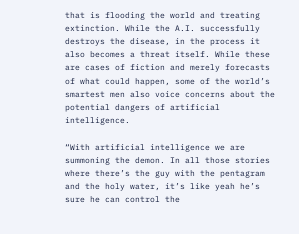that is flooding the world and treating extinction. While the A.I. successfully destroys the disease, in the process it also becomes a threat itself. While these are cases of fiction and merely forecasts of what could happen, some of the world’s smartest men also voice concerns about the potential dangers of artificial intelligence.

“With artificial intelligence we are summoning the demon. In all those stories where there’s the guy with the pentagram and the holy water, it’s like yeah he’s sure he can control the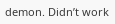demon. Didn’t work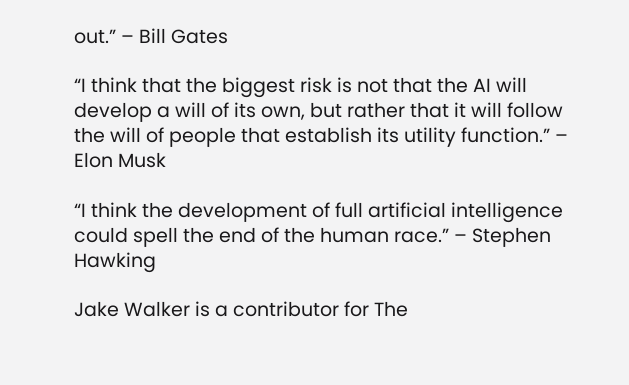out.” – Bill Gates

“I think that the biggest risk is not that the AI will develop a will of its own, but rather that it will follow the will of people that establish its utility function.” – Elon Musk

“I think the development of full artificial intelligence could spell the end of the human race.” – Stephen Hawking

Jake Walker is a contributor for The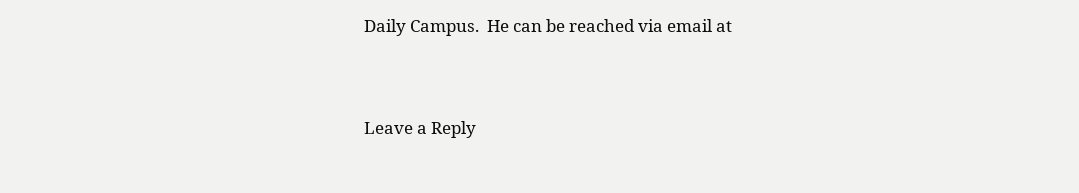Daily Campus.  He can be reached via email at


Leave a Reply